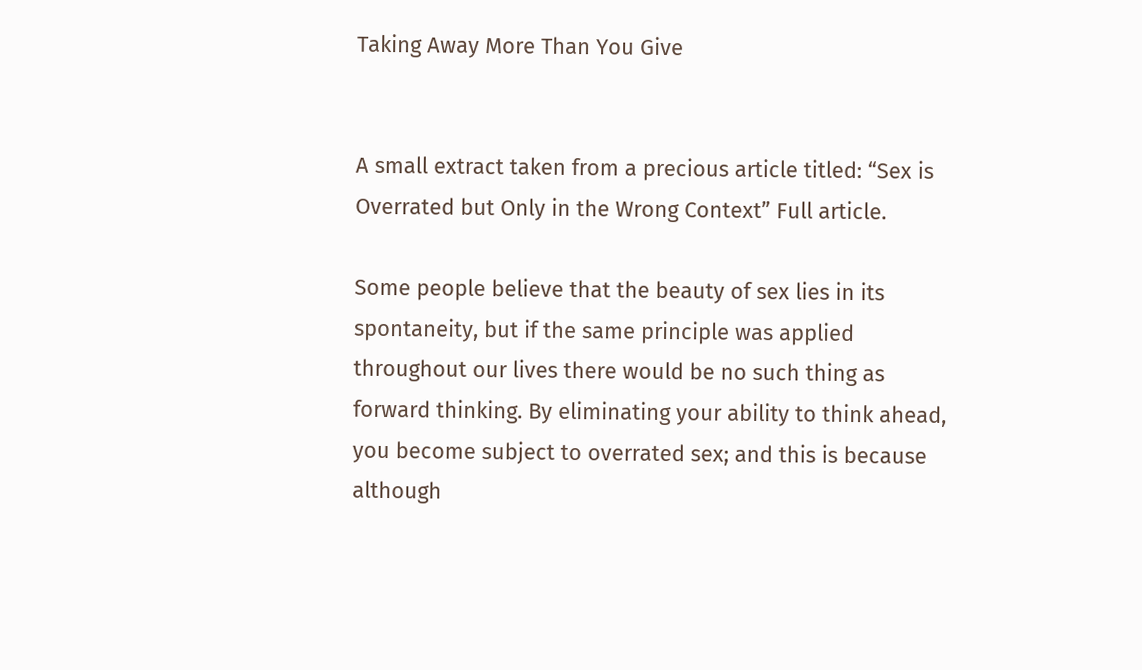Taking Away More Than You Give


A small extract taken from a precious article titled: “Sex is Overrated but Only in the Wrong Context” Full article.

Some people believe that the beauty of sex lies in its spontaneity, but if the same principle was applied throughout our lives there would be no such thing as forward thinking. By eliminating your ability to think ahead, you become subject to overrated sex; and this is because although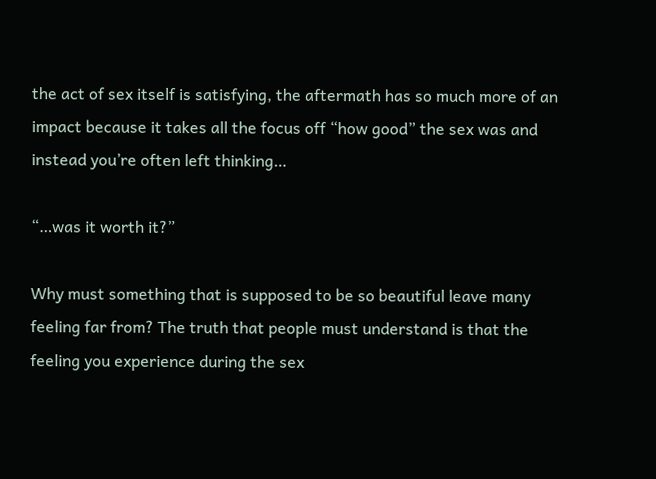the act of sex itself is satisfying, the aftermath has so much more of an impact because it takes all the focus off “how good” the sex was and instead you’re often left thinking…

“…was it worth it?”

Why must something that is supposed to be so beautiful leave many feeling far from? The truth that people must understand is that the feeling you experience during the sex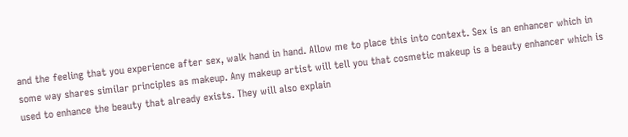and the feeling that you experience after sex, walk hand in hand. Allow me to place this into context. Sex is an enhancer which in some way shares similar principles as makeup. Any makeup artist will tell you that cosmetic makeup is a beauty enhancer which is used to enhance the beauty that already exists. They will also explain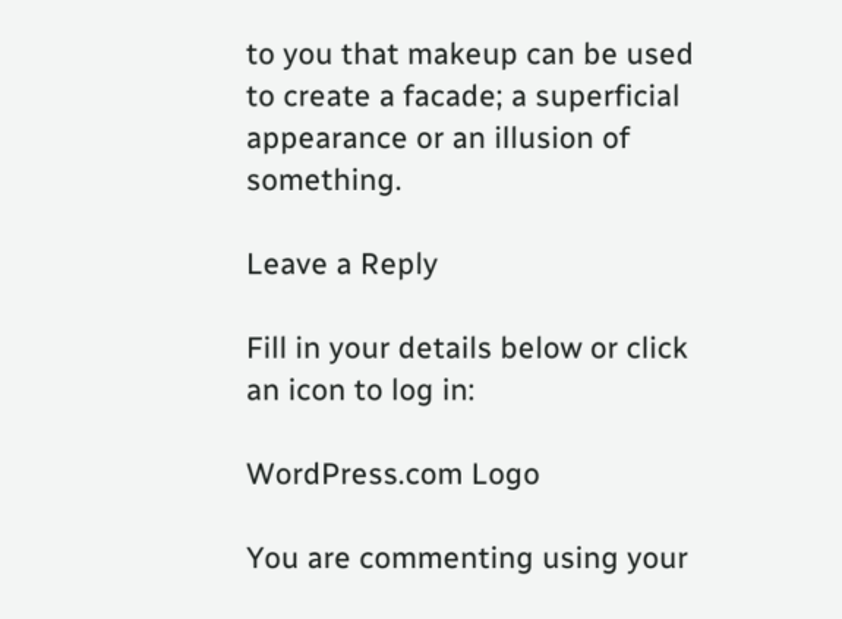to you that makeup can be used to create a facade; a superficial appearance or an illusion of something.

Leave a Reply

Fill in your details below or click an icon to log in:

WordPress.com Logo

You are commenting using your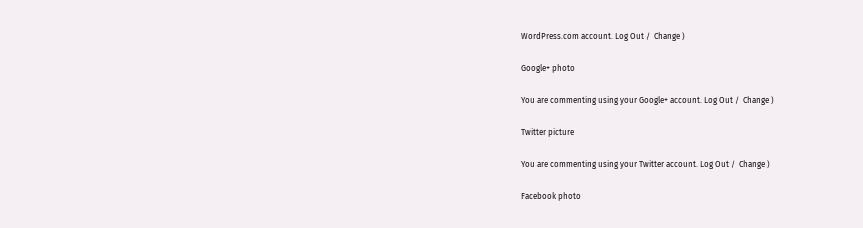WordPress.com account. Log Out /  Change )

Google+ photo

You are commenting using your Google+ account. Log Out /  Change )

Twitter picture

You are commenting using your Twitter account. Log Out /  Change )

Facebook photo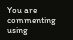You are commenting using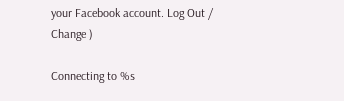your Facebook account. Log Out /  Change )

Connecting to %s